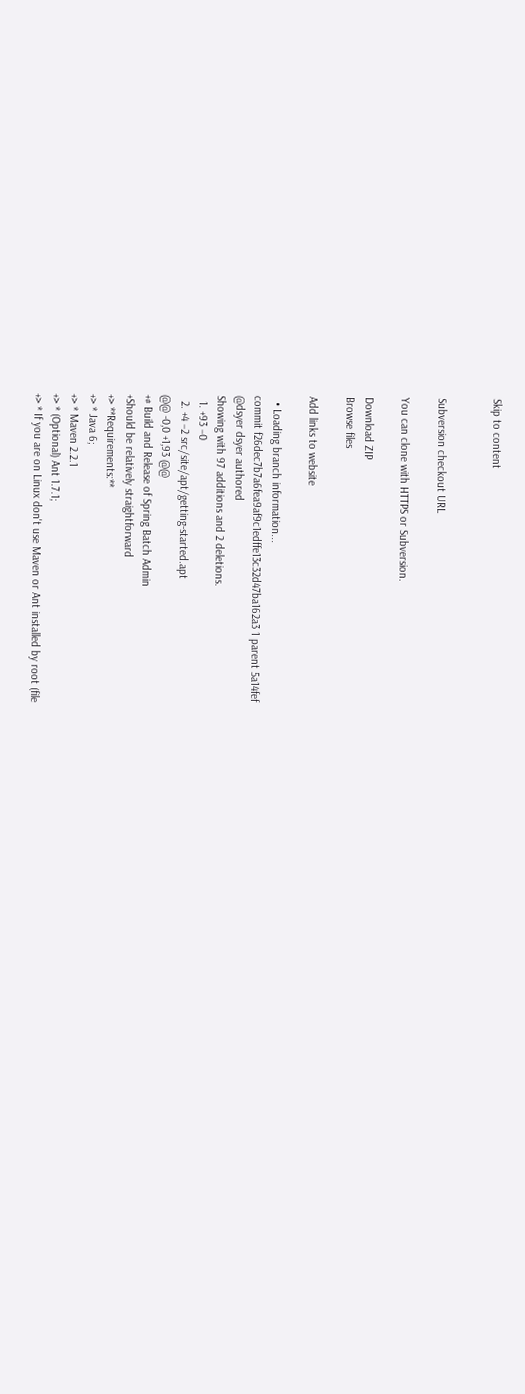Skip to content


Subversion checkout URL

You can clone with HTTPS or Subversion.

Download ZIP
Browse files

Add links to website

  • Loading branch information...
commit f26dec7b7a6fea9af9c1edffe13c32d47ba162a3 1 parent 5a14fef
@dsyer dsyer authored
Showing with 97 additions and 2 deletions.
  1. +93 −0
  2. +4 −2 src/site/apt/getting-started.apt
@@ -0,0 +1,93 @@
+# Build and Release of Spring Batch Admin
+Should be relatively straightforward
+> **Requirements:**
+> * Java 6;
+> * Maven 2.2.1
+> * (Optional) Ant 1.7.1;
+> * If you are on Linux don't use Maven or Ant installed by root (file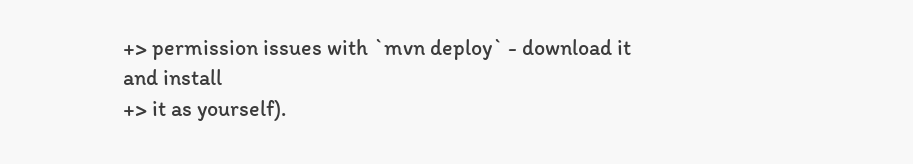+> permission issues with `mvn deploy` - download it and install
+> it as yourself).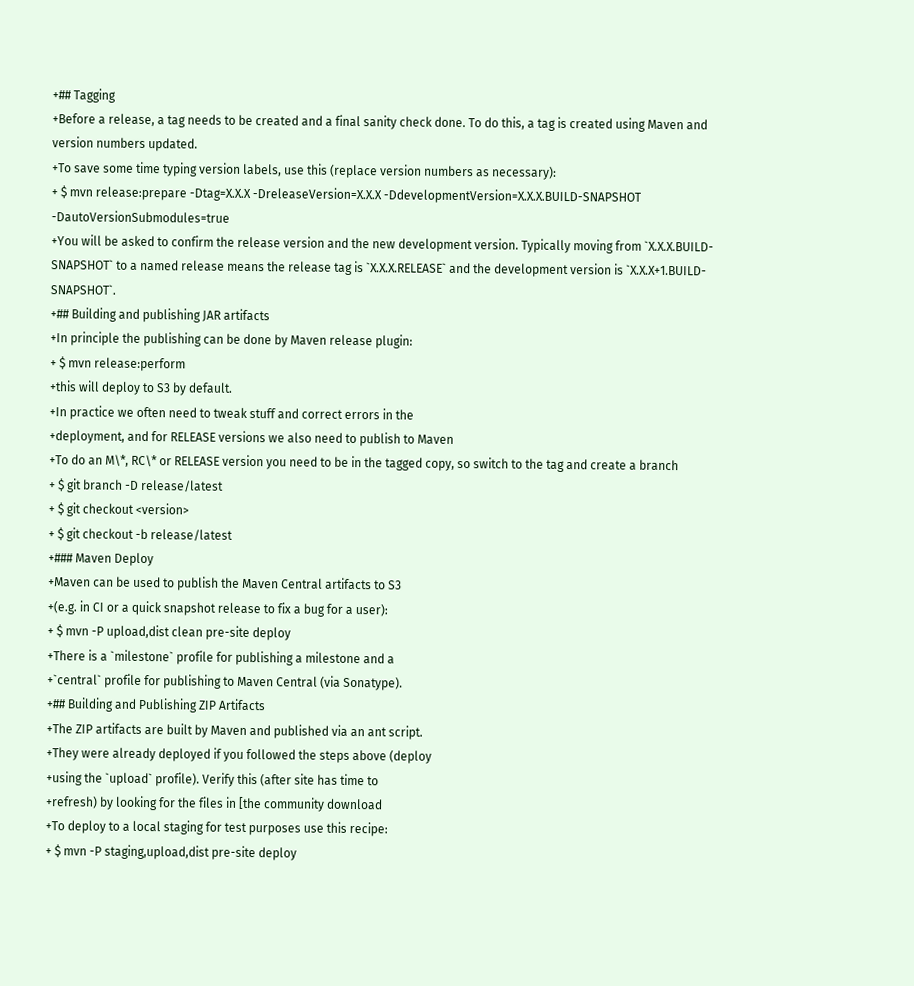+## Tagging
+Before a release, a tag needs to be created and a final sanity check done. To do this, a tag is created using Maven and version numbers updated.
+To save some time typing version labels, use this (replace version numbers as necessary):
+ $ mvn release:prepare -Dtag=X.X.X -DreleaseVersion=X.X.X -DdevelopmentVersion=X.X.X.BUILD-SNAPSHOT -DautoVersionSubmodules=true
+You will be asked to confirm the release version and the new development version. Typically moving from `X.X.X.BUILD-SNAPSHOT` to a named release means the release tag is `X.X.X.RELEASE` and the development version is `X.X.X+1.BUILD-SNAPSHOT`.
+## Building and publishing JAR artifacts
+In principle the publishing can be done by Maven release plugin:
+ $ mvn release:perform
+this will deploy to S3 by default.
+In practice we often need to tweak stuff and correct errors in the
+deployment, and for RELEASE versions we also need to publish to Maven
+To do an M\*, RC\* or RELEASE version you need to be in the tagged copy, so switch to the tag and create a branch
+ $ git branch -D release/latest
+ $ git checkout <version>
+ $ git checkout -b release/latest
+### Maven Deploy
+Maven can be used to publish the Maven Central artifacts to S3
+(e.g. in CI or a quick snapshot release to fix a bug for a user):
+ $ mvn -P upload,dist clean pre-site deploy
+There is a `milestone` profile for publishing a milestone and a
+`central` profile for publishing to Maven Central (via Sonatype).
+## Building and Publishing ZIP Artifacts
+The ZIP artifacts are built by Maven and published via an ant script.
+They were already deployed if you followed the steps above (deploy
+using the `upload` profile). Verify this (after site has time to
+refresh) by looking for the files in [the community download
+To deploy to a local staging for test purposes use this recipe:
+ $ mvn -P staging,upload,dist pre-site deploy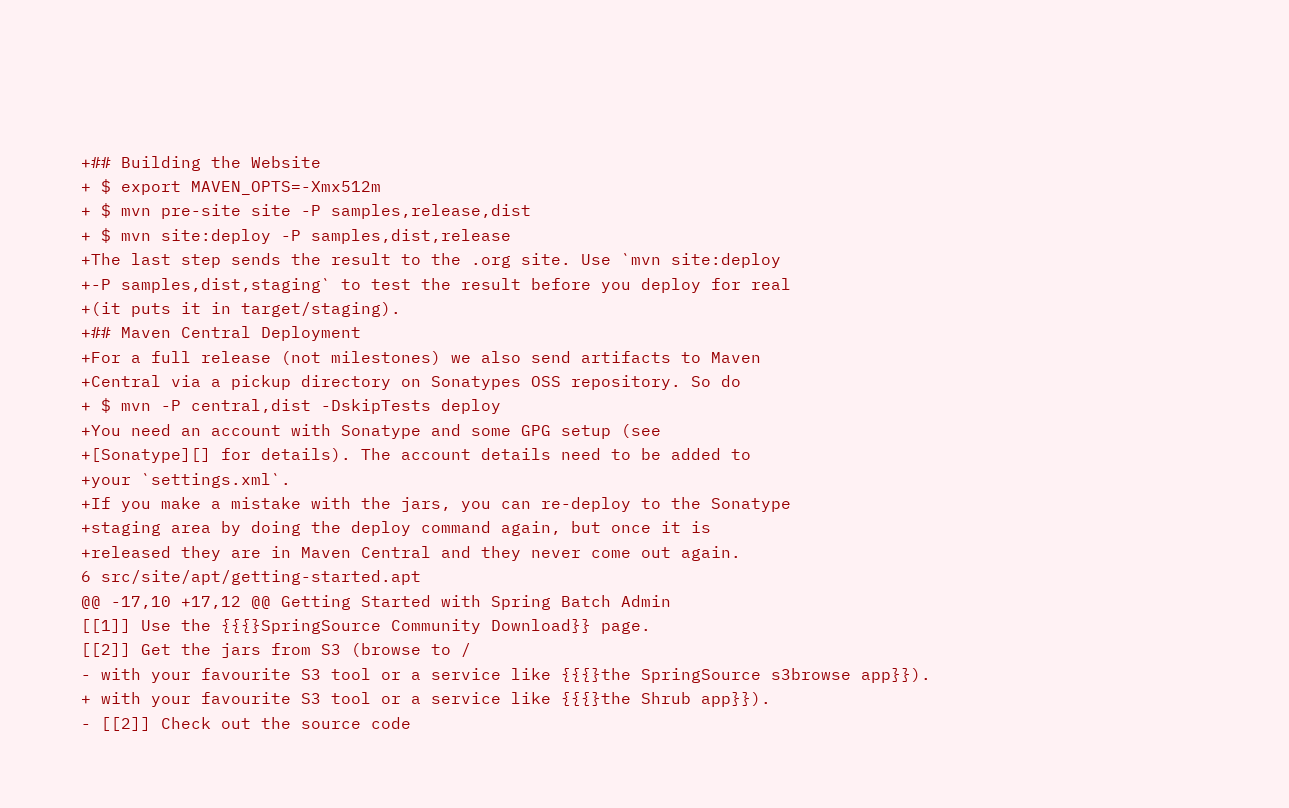+## Building the Website
+ $ export MAVEN_OPTS=-Xmx512m
+ $ mvn pre-site site -P samples,release,dist
+ $ mvn site:deploy -P samples,dist,release
+The last step sends the result to the .org site. Use `mvn site:deploy
+-P samples,dist,staging` to test the result before you deploy for real
+(it puts it in target/staging).
+## Maven Central Deployment
+For a full release (not milestones) we also send artifacts to Maven
+Central via a pickup directory on Sonatypes OSS repository. So do
+ $ mvn -P central,dist -DskipTests deploy
+You need an account with Sonatype and some GPG setup (see
+[Sonatype][] for details). The account details need to be added to
+your `settings.xml`.
+If you make a mistake with the jars, you can re-deploy to the Sonatype
+staging area by doing the deploy command again, but once it is
+released they are in Maven Central and they never come out again.
6 src/site/apt/getting-started.apt
@@ -17,10 +17,12 @@ Getting Started with Spring Batch Admin
[[1]] Use the {{{}SpringSource Community Download}} page.
[[2]] Get the jars from S3 (browse to /
- with your favourite S3 tool or a service like {{{}the SpringSource s3browse app}}).
+ with your favourite S3 tool or a service like {{{}the Shrub app}}).
- [[2]] Check out the source code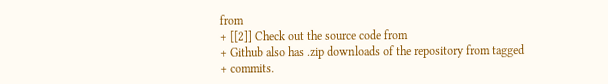from
+ [[2]] Check out the source code from
+ Github also has .zip downloads of the repository from tagged
+ commits.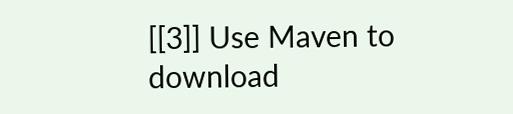[[3]] Use Maven to download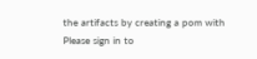the artifacts by creating a pom with
Please sign in to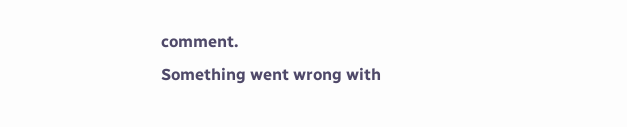comment.
Something went wrong with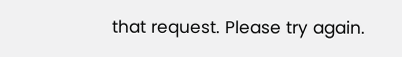that request. Please try again.